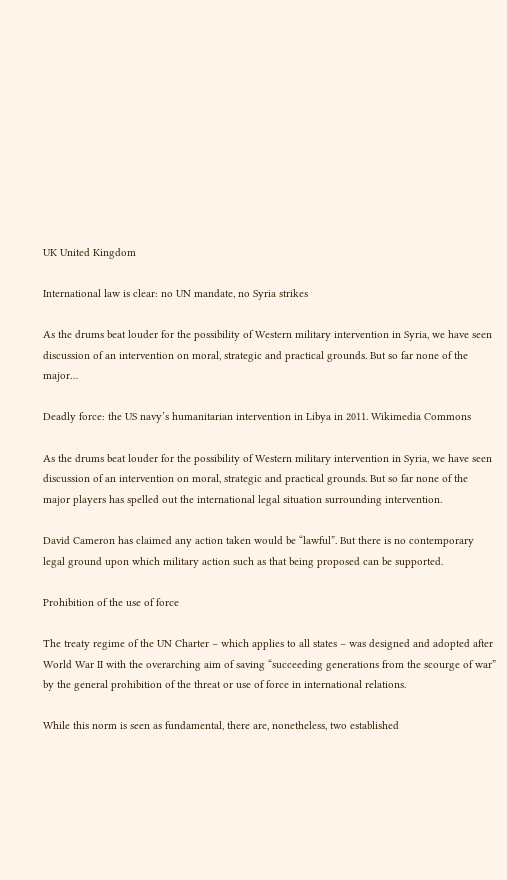UK United Kingdom

International law is clear: no UN mandate, no Syria strikes

As the drums beat louder for the possibility of Western military intervention in Syria, we have seen discussion of an intervention on moral, strategic and practical grounds. But so far none of the major…

Deadly force: the US navy’s humanitarian intervention in Libya in 2011. Wikimedia Commons

As the drums beat louder for the possibility of Western military intervention in Syria, we have seen discussion of an intervention on moral, strategic and practical grounds. But so far none of the major players has spelled out the international legal situation surrounding intervention.

David Cameron has claimed any action taken would be “lawful”. But there is no contemporary legal ground upon which military action such as that being proposed can be supported.

Prohibition of the use of force

The treaty regime of the UN Charter – which applies to all states – was designed and adopted after World War II with the overarching aim of saving “succeeding generations from the scourge of war” by the general prohibition of the threat or use of force in international relations.

While this norm is seen as fundamental, there are, nonetheless, two established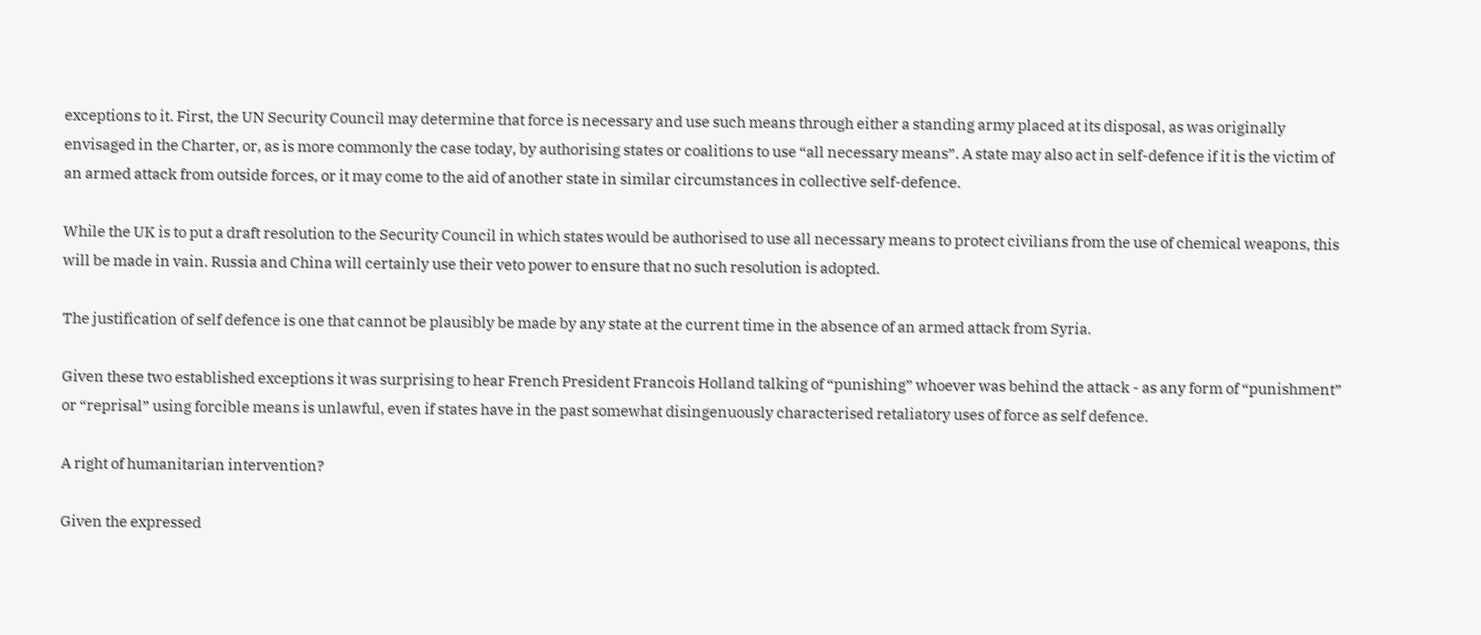exceptions to it. First, the UN Security Council may determine that force is necessary and use such means through either a standing army placed at its disposal, as was originally envisaged in the Charter, or, as is more commonly the case today, by authorising states or coalitions to use “all necessary means”. A state may also act in self-defence if it is the victim of an armed attack from outside forces, or it may come to the aid of another state in similar circumstances in collective self-defence.

While the UK is to put a draft resolution to the Security Council in which states would be authorised to use all necessary means to protect civilians from the use of chemical weapons, this will be made in vain. Russia and China will certainly use their veto power to ensure that no such resolution is adopted.

The justification of self defence is one that cannot be plausibly be made by any state at the current time in the absence of an armed attack from Syria.

Given these two established exceptions it was surprising to hear French President Francois Holland talking of “punishing” whoever was behind the attack - as any form of “punishment” or “reprisal” using forcible means is unlawful, even if states have in the past somewhat disingenuously characterised retaliatory uses of force as self defence.

A right of humanitarian intervention?

Given the expressed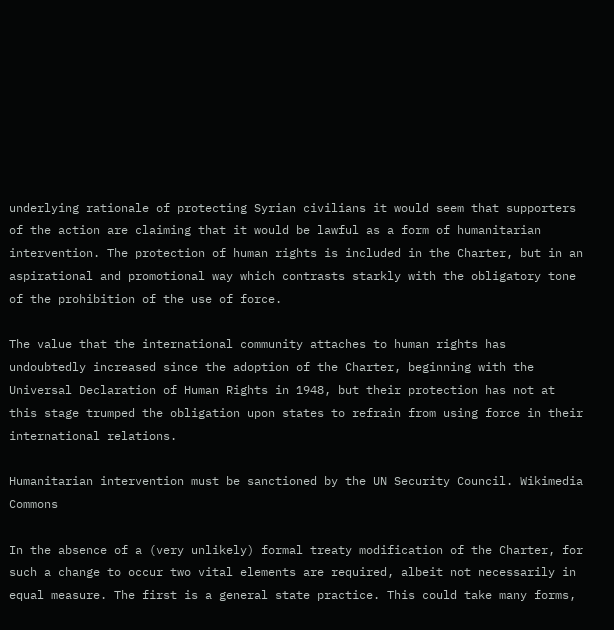underlying rationale of protecting Syrian civilians it would seem that supporters of the action are claiming that it would be lawful as a form of humanitarian intervention. The protection of human rights is included in the Charter, but in an aspirational and promotional way which contrasts starkly with the obligatory tone of the prohibition of the use of force.

The value that the international community attaches to human rights has undoubtedly increased since the adoption of the Charter, beginning with the Universal Declaration of Human Rights in 1948, but their protection has not at this stage trumped the obligation upon states to refrain from using force in their international relations.

Humanitarian intervention must be sanctioned by the UN Security Council. Wikimedia Commons

In the absence of a (very unlikely) formal treaty modification of the Charter, for such a change to occur two vital elements are required, albeit not necessarily in equal measure. The first is a general state practice. This could take many forms,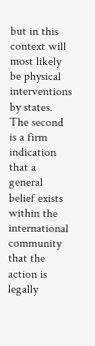but in this context will most likely be physical interventions by states. The second is a firm indication that a general belief exists within the international community that the action is legally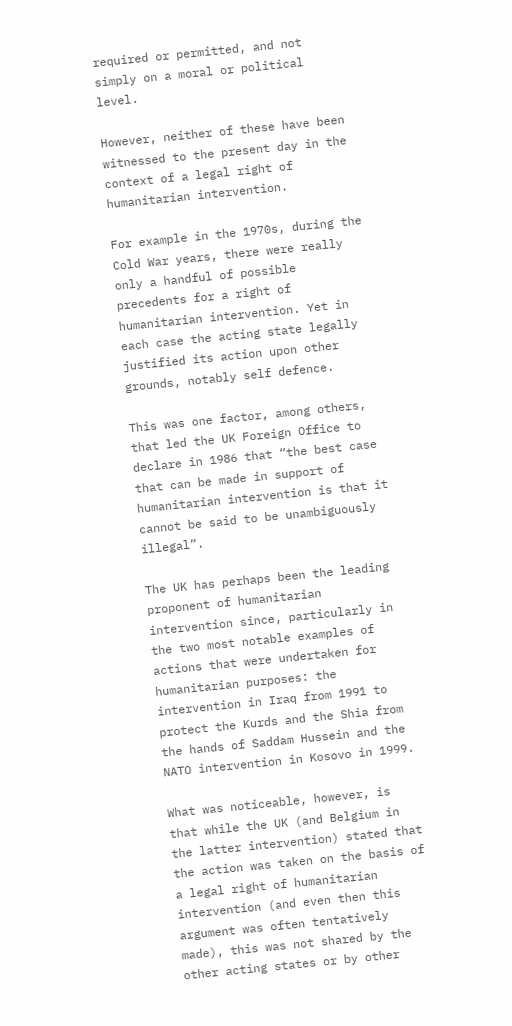required or permitted, and not simply on a moral or political level.

However, neither of these have been witnessed to the present day in the context of a legal right of humanitarian intervention.

For example in the 1970s, during the Cold War years, there were really only a handful of possible precedents for a right of humanitarian intervention. Yet in each case the acting state legally justified its action upon other grounds, notably self defence.

This was one factor, among others, that led the UK Foreign Office to declare in 1986 that “the best case that can be made in support of humanitarian intervention is that it cannot be said to be unambiguously illegal”.

The UK has perhaps been the leading proponent of humanitarian intervention since, particularly in the two most notable examples of actions that were undertaken for humanitarian purposes: the intervention in Iraq from 1991 to protect the Kurds and the Shia from the hands of Saddam Hussein and the NATO intervention in Kosovo in 1999.

What was noticeable, however, is that while the UK (and Belgium in the latter intervention) stated that the action was taken on the basis of a legal right of humanitarian intervention (and even then this argument was often tentatively made), this was not shared by the other acting states or by other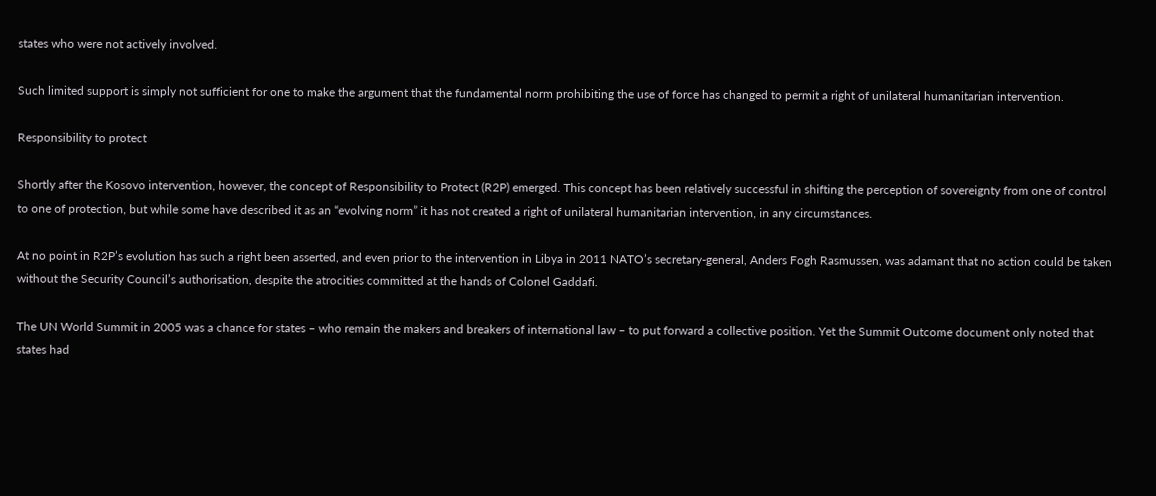states who were not actively involved.

Such limited support is simply not sufficient for one to make the argument that the fundamental norm prohibiting the use of force has changed to permit a right of unilateral humanitarian intervention.

Responsibility to protect

Shortly after the Kosovo intervention, however, the concept of Responsibility to Protect (R2P) emerged. This concept has been relatively successful in shifting the perception of sovereignty from one of control to one of protection, but while some have described it as an “evolving norm” it has not created a right of unilateral humanitarian intervention, in any circumstances.

At no point in R2P’s evolution has such a right been asserted, and even prior to the intervention in Libya in 2011 NATO’s secretary-general, Anders Fogh Rasmussen, was adamant that no action could be taken without the Security Council’s authorisation, despite the atrocities committed at the hands of Colonel Gaddafi.

The UN World Summit in 2005 was a chance for states – who remain the makers and breakers of international law – to put forward a collective position. Yet the Summit Outcome document only noted that states had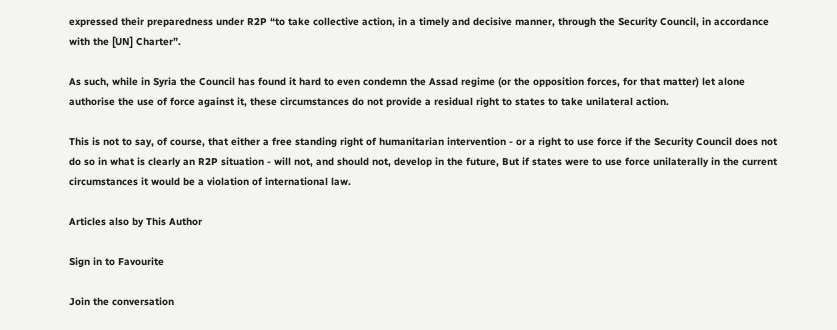expressed their preparedness under R2P “to take collective action, in a timely and decisive manner, through the Security Council, in accordance with the [UN] Charter”.

As such, while in Syria the Council has found it hard to even condemn the Assad regime (or the opposition forces, for that matter) let alone authorise the use of force against it, these circumstances do not provide a residual right to states to take unilateral action.

This is not to say, of course, that either a free standing right of humanitarian intervention - or a right to use force if the Security Council does not do so in what is clearly an R2P situation - will not, and should not, develop in the future, But if states were to use force unilaterally in the current circumstances it would be a violation of international law.

Articles also by This Author

Sign in to Favourite

Join the conversation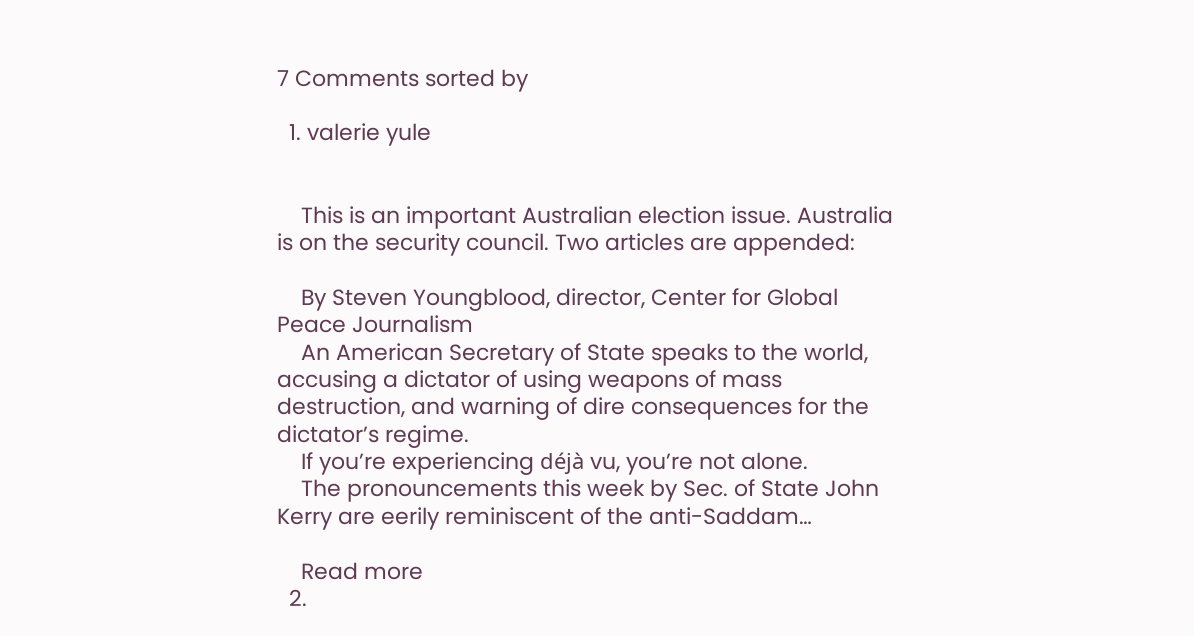7 Comments sorted by

  1. valerie yule


    This is an important Australian election issue. Australia is on the security council. Two articles are appended:

    By Steven Youngblood, director, Center for Global Peace Journalism
    An American Secretary of State speaks to the world, accusing a dictator of using weapons of mass destruction, and warning of dire consequences for the dictator’s regime.
    If you’re experiencing déjà vu, you’re not alone.
    The pronouncements this week by Sec. of State John Kerry are eerily reminiscent of the anti-Saddam…

    Read more
  2.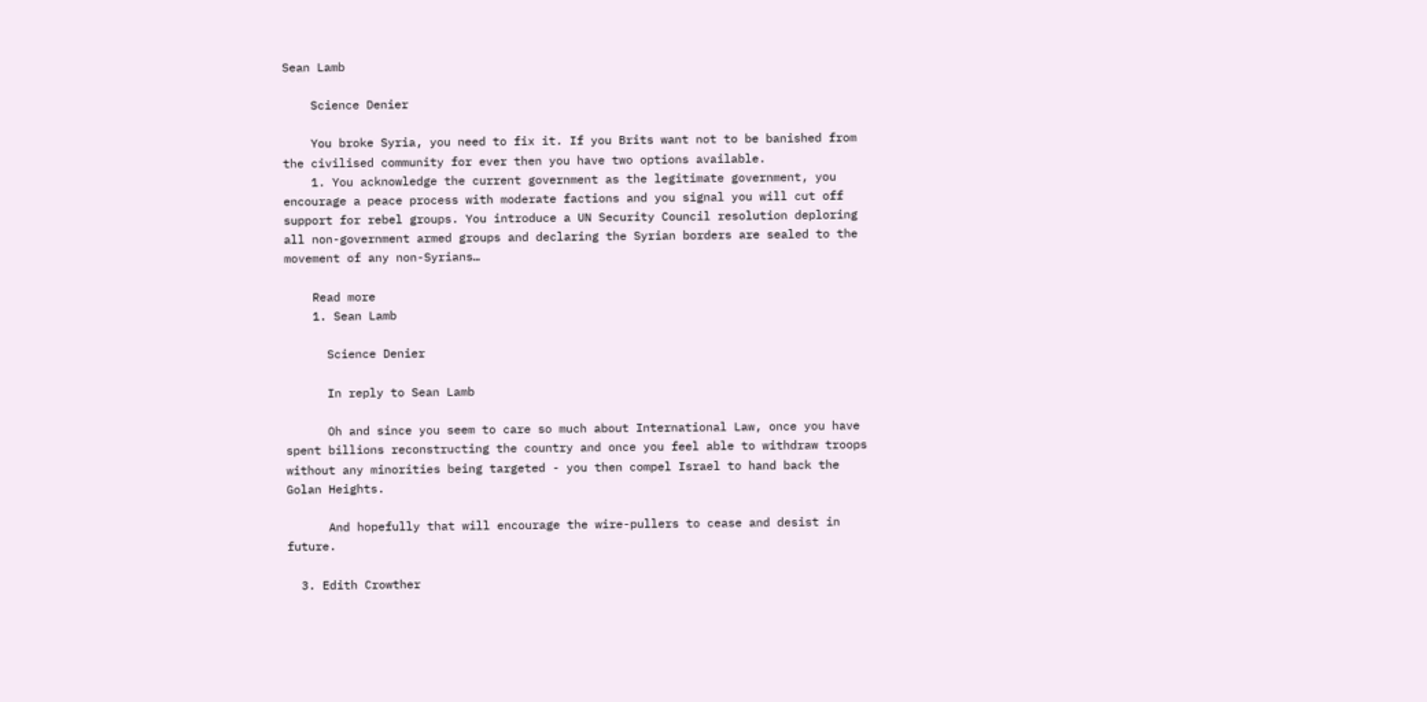Sean Lamb

    Science Denier

    You broke Syria, you need to fix it. If you Brits want not to be banished from the civilised community for ever then you have two options available.
    1. You acknowledge the current government as the legitimate government, you encourage a peace process with moderate factions and you signal you will cut off support for rebel groups. You introduce a UN Security Council resolution deploring all non-government armed groups and declaring the Syrian borders are sealed to the movement of any non-Syrians…

    Read more
    1. Sean Lamb

      Science Denier

      In reply to Sean Lamb

      Oh and since you seem to care so much about International Law, once you have spent billions reconstructing the country and once you feel able to withdraw troops without any minorities being targeted - you then compel Israel to hand back the Golan Heights.

      And hopefully that will encourage the wire-pullers to cease and desist in future.

  3. Edith Crowther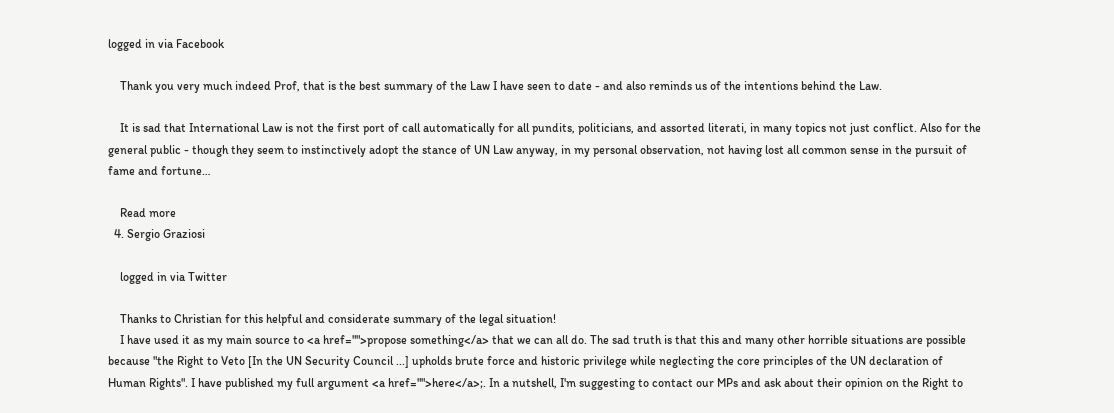logged in via Facebook

    Thank you very much indeed Prof, that is the best summary of the Law I have seen to date - and also reminds us of the intentions behind the Law.

    It is sad that International Law is not the first port of call automatically for all pundits, politicians, and assorted literati, in many topics not just conflict. Also for the general public - though they seem to instinctively adopt the stance of UN Law anyway, in my personal observation, not having lost all common sense in the pursuit of fame and fortune…

    Read more
  4. Sergio Graziosi

    logged in via Twitter

    Thanks to Christian for this helpful and considerate summary of the legal situation!
    I have used it as my main source to <a href="">propose something</a> that we can all do. The sad truth is that this and many other horrible situations are possible because "the Right to Veto [In the UN Security Council ...] upholds brute force and historic privilege while neglecting the core principles of the UN declaration of Human Rights". I have published my full argument <a href="">here</a>;. In a nutshell, I'm suggesting to contact our MPs and ask about their opinion on the Right to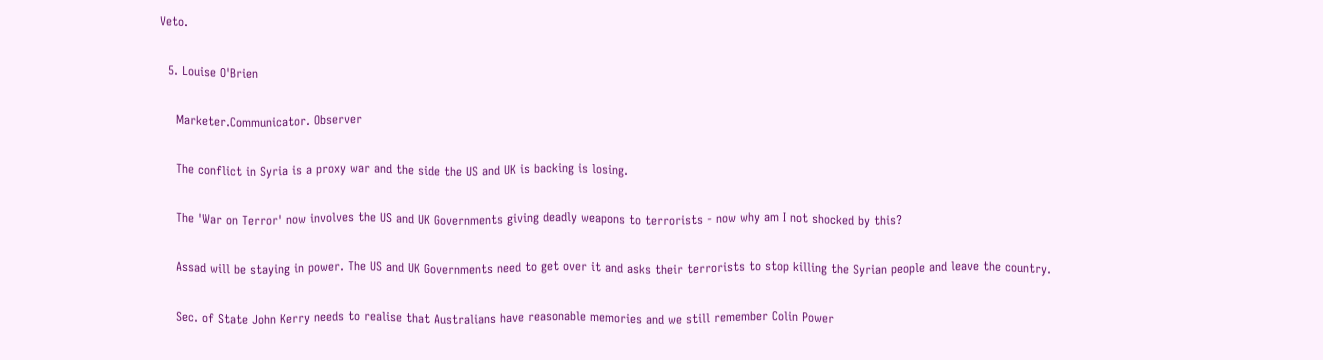Veto.

  5. Louise O'Brien

    Marketer.Communicator. Observer

    The conflict in Syria is a proxy war and the side the US and UK is backing is losing.

    The 'War on Terror' now involves the US and UK Governments giving deadly weapons to terrorists - now why am I not shocked by this?

    Assad will be staying in power. The US and UK Governments need to get over it and asks their terrorists to stop killing the Syrian people and leave the country.

    Sec. of State John Kerry needs to realise that Australians have reasonable memories and we still remember Colin Power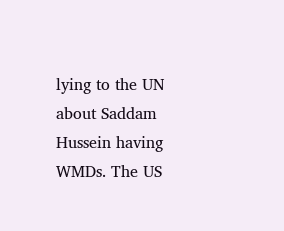lying to the UN about Saddam Hussein having WMDs. The US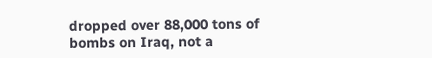dropped over 88,000 tons of bombs on Iraq, not a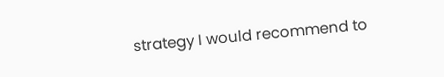strategy I would recommend to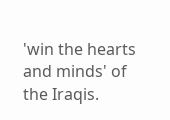'win the hearts and minds' of the Iraqis.